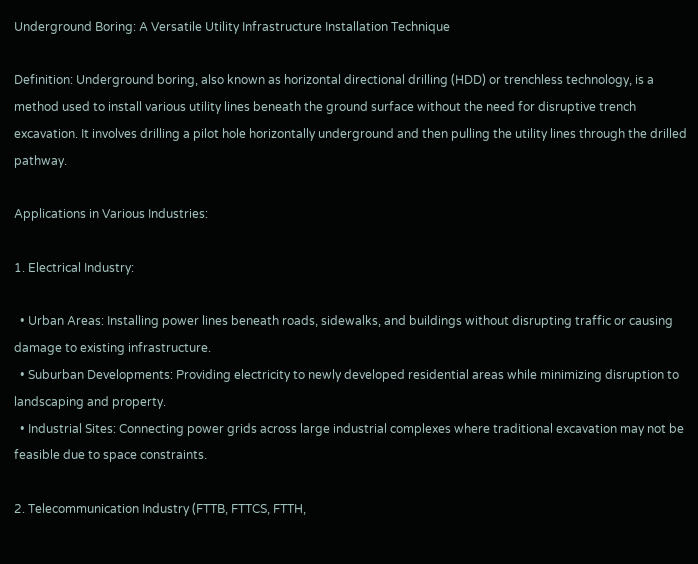Underground Boring: A Versatile Utility Infrastructure Installation Technique

Definition: Underground boring, also known as horizontal directional drilling (HDD) or trenchless technology, is a method used to install various utility lines beneath the ground surface without the need for disruptive trench excavation. It involves drilling a pilot hole horizontally underground and then pulling the utility lines through the drilled pathway.

Applications in Various Industries:

1. Electrical Industry:

  • Urban Areas: Installing power lines beneath roads, sidewalks, and buildings without disrupting traffic or causing damage to existing infrastructure.
  • Suburban Developments: Providing electricity to newly developed residential areas while minimizing disruption to landscaping and property.
  • Industrial Sites: Connecting power grids across large industrial complexes where traditional excavation may not be feasible due to space constraints.

2. Telecommunication Industry (FTTB, FTTCS, FTTH,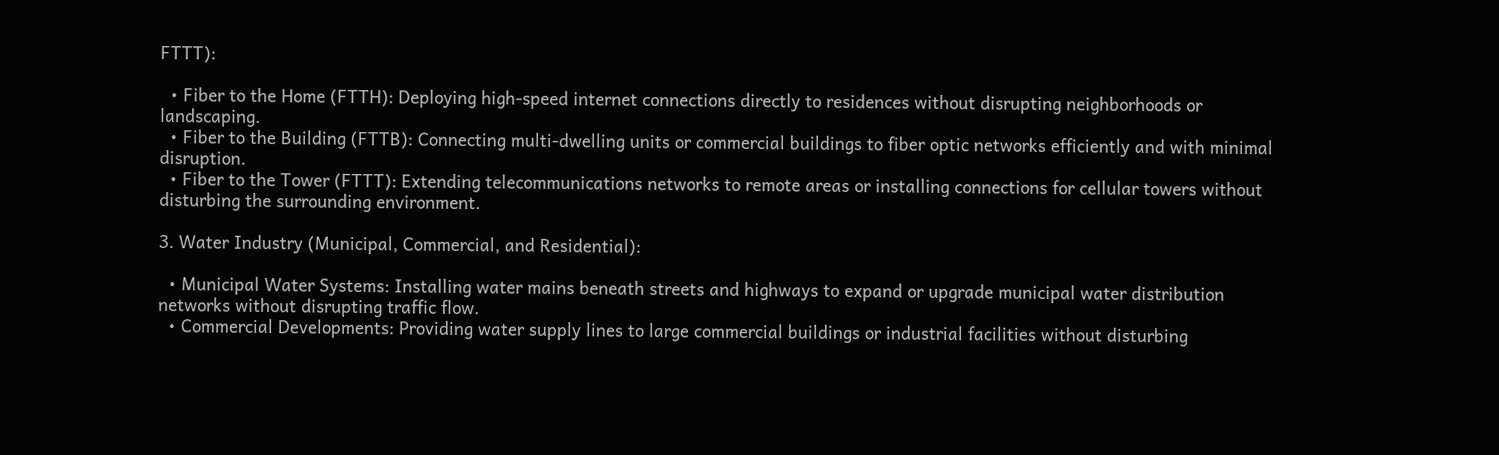FTTT):

  • Fiber to the Home (FTTH): Deploying high-speed internet connections directly to residences without disrupting neighborhoods or landscaping.
  • Fiber to the Building (FTTB): Connecting multi-dwelling units or commercial buildings to fiber optic networks efficiently and with minimal disruption.
  • Fiber to the Tower (FTTT): Extending telecommunications networks to remote areas or installing connections for cellular towers without disturbing the surrounding environment.

3. Water Industry (Municipal, Commercial, and Residential):

  • Municipal Water Systems: Installing water mains beneath streets and highways to expand or upgrade municipal water distribution networks without disrupting traffic flow.
  • Commercial Developments: Providing water supply lines to large commercial buildings or industrial facilities without disturbing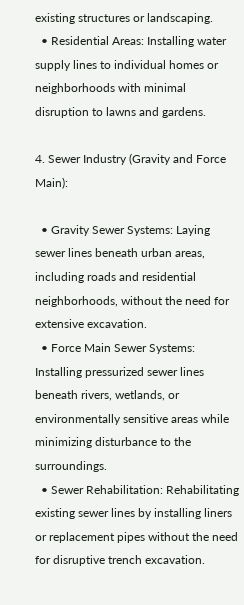existing structures or landscaping.
  • Residential Areas: Installing water supply lines to individual homes or neighborhoods with minimal disruption to lawns and gardens.

4. Sewer Industry (Gravity and Force Main):

  • Gravity Sewer Systems: Laying sewer lines beneath urban areas, including roads and residential neighborhoods, without the need for extensive excavation.
  • Force Main Sewer Systems: Installing pressurized sewer lines beneath rivers, wetlands, or environmentally sensitive areas while minimizing disturbance to the surroundings.
  • Sewer Rehabilitation: Rehabilitating existing sewer lines by installing liners or replacement pipes without the need for disruptive trench excavation.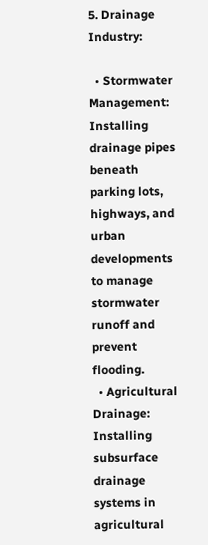5. Drainage Industry:

  • Stormwater Management: Installing drainage pipes beneath parking lots, highways, and urban developments to manage stormwater runoff and prevent flooding.
  • Agricultural Drainage: Installing subsurface drainage systems in agricultural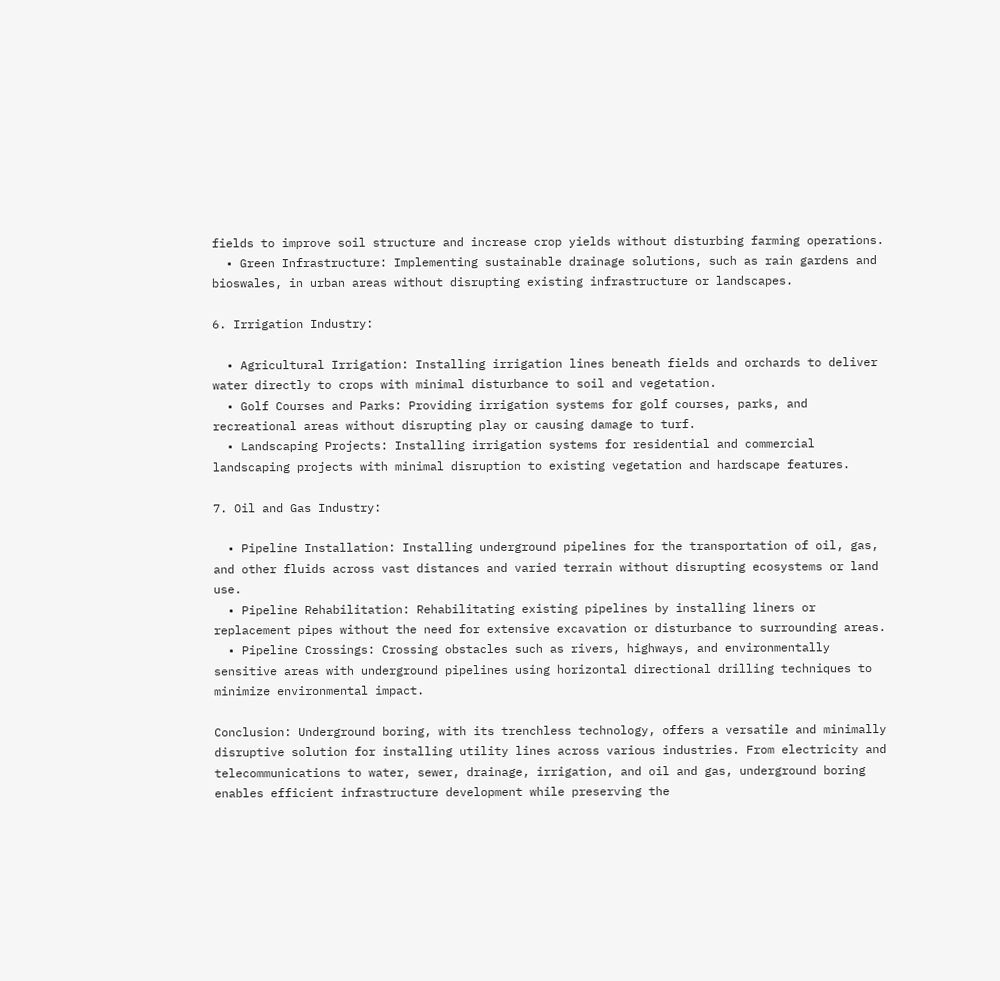fields to improve soil structure and increase crop yields without disturbing farming operations.
  • Green Infrastructure: Implementing sustainable drainage solutions, such as rain gardens and bioswales, in urban areas without disrupting existing infrastructure or landscapes.

6. Irrigation Industry:

  • Agricultural Irrigation: Installing irrigation lines beneath fields and orchards to deliver water directly to crops with minimal disturbance to soil and vegetation.
  • Golf Courses and Parks: Providing irrigation systems for golf courses, parks, and recreational areas without disrupting play or causing damage to turf.
  • Landscaping Projects: Installing irrigation systems for residential and commercial landscaping projects with minimal disruption to existing vegetation and hardscape features.

7. Oil and Gas Industry:

  • Pipeline Installation: Installing underground pipelines for the transportation of oil, gas, and other fluids across vast distances and varied terrain without disrupting ecosystems or land use.
  • Pipeline Rehabilitation: Rehabilitating existing pipelines by installing liners or replacement pipes without the need for extensive excavation or disturbance to surrounding areas.
  • Pipeline Crossings: Crossing obstacles such as rivers, highways, and environmentally sensitive areas with underground pipelines using horizontal directional drilling techniques to minimize environmental impact.

Conclusion: Underground boring, with its trenchless technology, offers a versatile and minimally disruptive solution for installing utility lines across various industries. From electricity and telecommunications to water, sewer, drainage, irrigation, and oil and gas, underground boring enables efficient infrastructure development while preserving the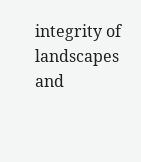integrity of landscapes and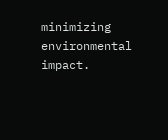minimizing environmental impact.